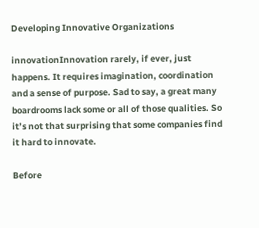Developing Innovative Organizations

innovationInnovation rarely, if ever, just happens. It requires imagination, coordination and a sense of purpose. Sad to say, a great many boardrooms lack some or all of those qualities. So it’s not that surprising that some companies find it hard to innovate.

Before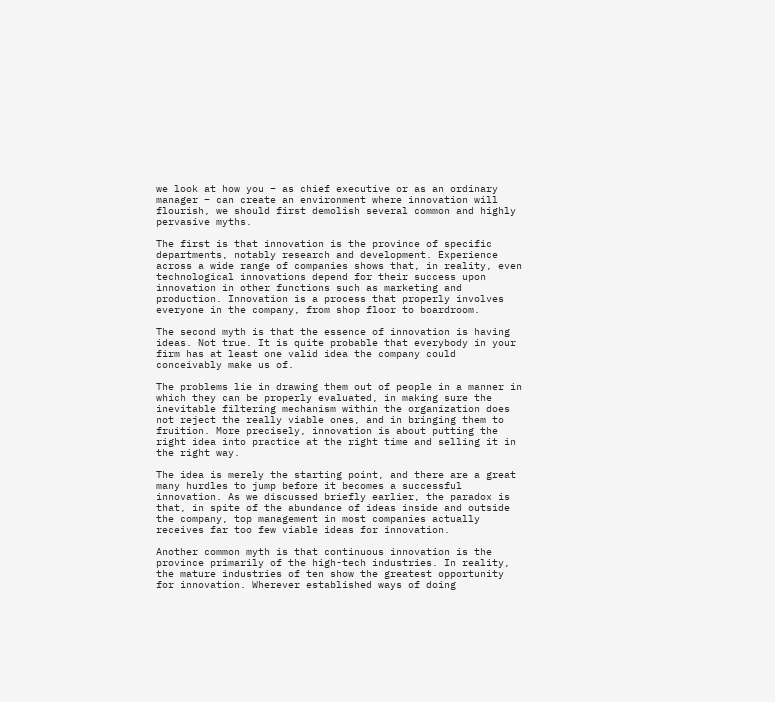we look at how you – as chief executive or as an ordinary manager – can create an environment where innovation will flourish, we should first demolish several common and highly pervasive myths.

The first is that innovation is the province of specific departments, notably research and development. Experience across a wide range of companies shows that, in reality, even technological innovations depend for their success upon innovation in other functions such as marketing and production. Innovation is a process that properly involves everyone in the company, from shop floor to boardroom.

The second myth is that the essence of innovation is having ideas. Not true. It is quite probable that everybody in your firm has at least one valid idea the company could conceivably make us of.

The problems lie in drawing them out of people in a manner in which they can be properly evaluated, in making sure the inevitable filtering mechanism within the organization does not reject the really viable ones, and in bringing them to fruition. More precisely, innovation is about putting the right idea into practice at the right time and selling it in the right way.

The idea is merely the starting point, and there are a great many hurdles to jump before it becomes a successful innovation. As we discussed briefly earlier, the paradox is that, in spite of the abundance of ideas inside and outside the company, top management in most companies actually receives far too few viable ideas for innovation.

Another common myth is that continuous innovation is the province primarily of the high-tech industries. In reality, the mature industries of ten show the greatest opportunity for innovation. Wherever established ways of doing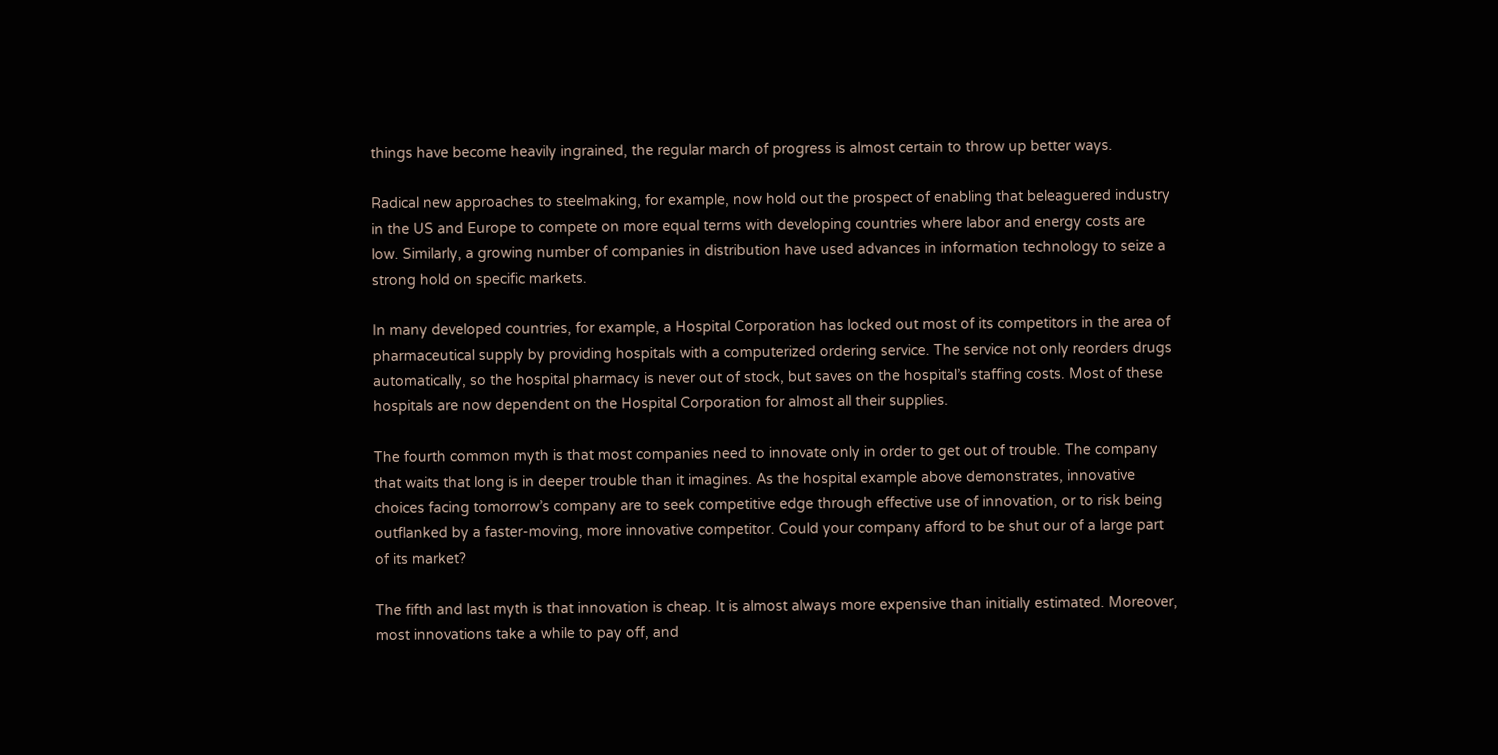things have become heavily ingrained, the regular march of progress is almost certain to throw up better ways.

Radical new approaches to steelmaking, for example, now hold out the prospect of enabling that beleaguered industry in the US and Europe to compete on more equal terms with developing countries where labor and energy costs are low. Similarly, a growing number of companies in distribution have used advances in information technology to seize a strong hold on specific markets.

In many developed countries, for example, a Hospital Corporation has locked out most of its competitors in the area of pharmaceutical supply by providing hospitals with a computerized ordering service. The service not only reorders drugs automatically, so the hospital pharmacy is never out of stock, but saves on the hospital’s staffing costs. Most of these hospitals are now dependent on the Hospital Corporation for almost all their supplies.

The fourth common myth is that most companies need to innovate only in order to get out of trouble. The company that waits that long is in deeper trouble than it imagines. As the hospital example above demonstrates, innovative choices facing tomorrow’s company are to seek competitive edge through effective use of innovation, or to risk being outflanked by a faster-moving, more innovative competitor. Could your company afford to be shut our of a large part of its market?

The fifth and last myth is that innovation is cheap. It is almost always more expensive than initially estimated. Moreover, most innovations take a while to pay off, and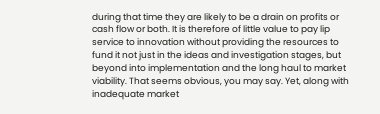during that time they are likely to be a drain on profits or cash flow or both. It is therefore of little value to pay lip service to innovation without providing the resources to fund it not just in the ideas and investigation stages, but beyond into implementation and the long haul to market viability. That seems obvious, you may say. Yet, along with inadequate market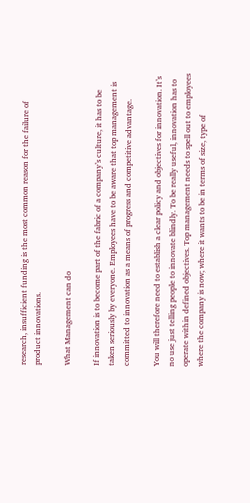research, insufficient funding is the most common reason for the failure of product innovations.

What Management can do

If innovation is to become part of the fabric of a company’s culture, it has to be taken seriously by everyone. Employees have to be aware that top management is committed to innovation as a means of progress and competitive advantage.

You will therefore need to establish a clear policy and objectives for innovation. It’s no use just telling people to innovate blindly. To be really useful, innovation has to operate within defined objectives. Top management needs to spell out to employees where the company is now; where it wants to be in terms of size, type of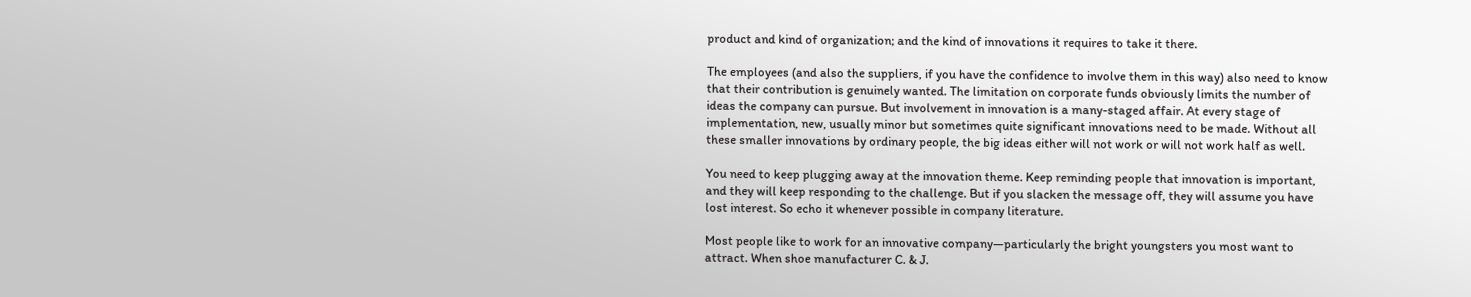product and kind of organization; and the kind of innovations it requires to take it there.

The employees (and also the suppliers, if you have the confidence to involve them in this way) also need to know that their contribution is genuinely wanted. The limitation on corporate funds obviously limits the number of ideas the company can pursue. But involvement in innovation is a many-staged affair. At every stage of implementation, new, usually minor but sometimes quite significant innovations need to be made. Without all these smaller innovations by ordinary people, the big ideas either will not work or will not work half as well.

You need to keep plugging away at the innovation theme. Keep reminding people that innovation is important, and they will keep responding to the challenge. But if you slacken the message off, they will assume you have lost interest. So echo it whenever possible in company literature.

Most people like to work for an innovative company—particularly the bright youngsters you most want to attract. When shoe manufacturer C. & J.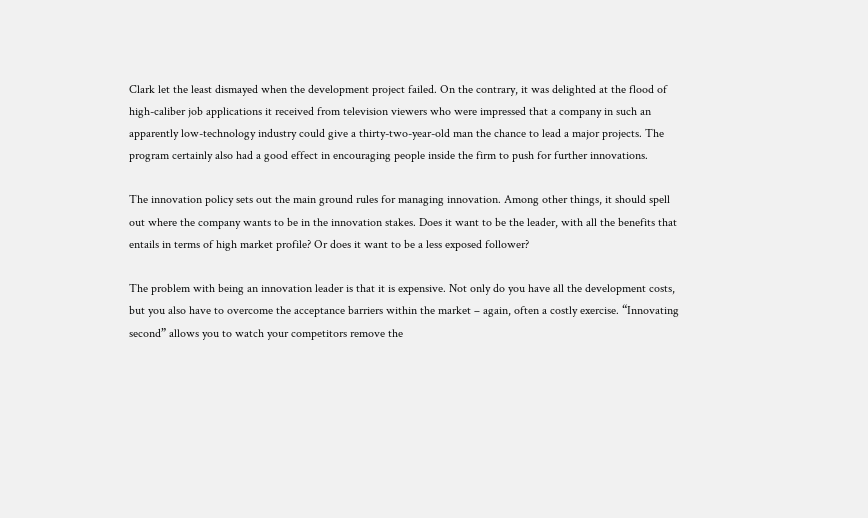Clark let the least dismayed when the development project failed. On the contrary, it was delighted at the flood of high-caliber job applications it received from television viewers who were impressed that a company in such an apparently low-technology industry could give a thirty-two-year-old man the chance to lead a major projects. The program certainly also had a good effect in encouraging people inside the firm to push for further innovations.

The innovation policy sets out the main ground rules for managing innovation. Among other things, it should spell out where the company wants to be in the innovation stakes. Does it want to be the leader, with all the benefits that entails in terms of high market profile? Or does it want to be a less exposed follower?

The problem with being an innovation leader is that it is expensive. Not only do you have all the development costs, but you also have to overcome the acceptance barriers within the market – again, often a costly exercise. “Innovating second” allows you to watch your competitors remove the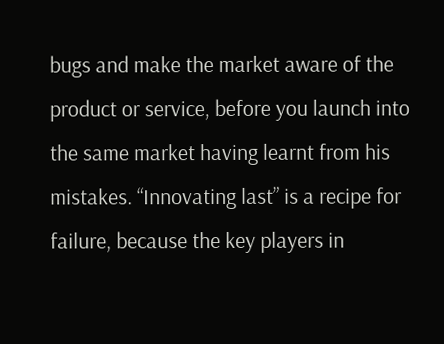bugs and make the market aware of the product or service, before you launch into the same market having learnt from his mistakes. “Innovating last” is a recipe for failure, because the key players in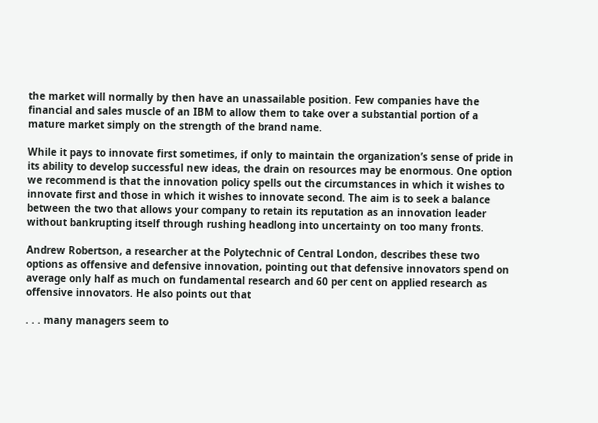the market will normally by then have an unassailable position. Few companies have the financial and sales muscle of an IBM to allow them to take over a substantial portion of a mature market simply on the strength of the brand name.

While it pays to innovate first sometimes, if only to maintain the organization’s sense of pride in its ability to develop successful new ideas, the drain on resources may be enormous. One option we recommend is that the innovation policy spells out the circumstances in which it wishes to innovate first and those in which it wishes to innovate second. The aim is to seek a balance between the two that allows your company to retain its reputation as an innovation leader without bankrupting itself through rushing headlong into uncertainty on too many fronts.

Andrew Robertson, a researcher at the Polytechnic of Central London, describes these two options as offensive and defensive innovation, pointing out that defensive innovators spend on average only half as much on fundamental research and 60 per cent on applied research as offensive innovators. He also points out that

. . . many managers seem to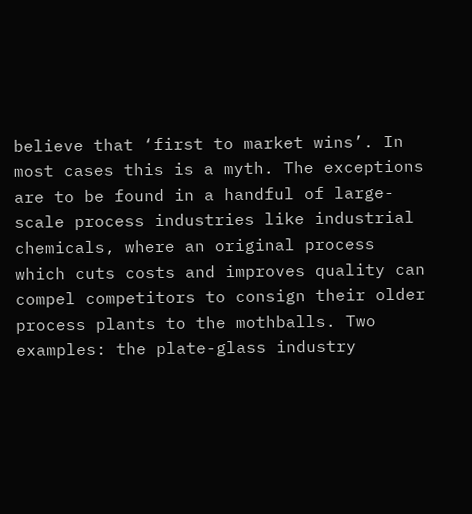believe that ‘first to market wins’. In most cases this is a myth. The exceptions are to be found in a handful of large-scale process industries like industrial chemicals, where an original process which cuts costs and improves quality can compel competitors to consign their older process plants to the mothballs. Two examples: the plate-glass industry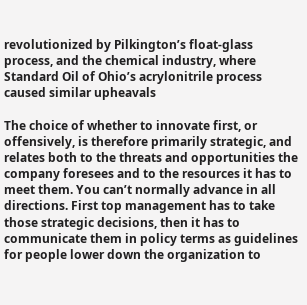revolutionized by Pilkington’s float-glass process, and the chemical industry, where Standard Oil of Ohio’s acrylonitrile process caused similar upheavals

The choice of whether to innovate first, or offensively, is therefore primarily strategic, and relates both to the threats and opportunities the company foresees and to the resources it has to meet them. You can’t normally advance in all directions. First top management has to take those strategic decisions, then it has to communicate them in policy terms as guidelines for people lower down the organization to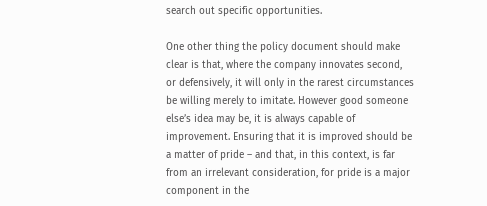search out specific opportunities.

One other thing the policy document should make clear is that, where the company innovates second, or defensively, it will only in the rarest circumstances be willing merely to imitate. However good someone else’s idea may be, it is always capable of improvement. Ensuring that it is improved should be a matter of pride – and that, in this context, is far from an irrelevant consideration, for pride is a major component in the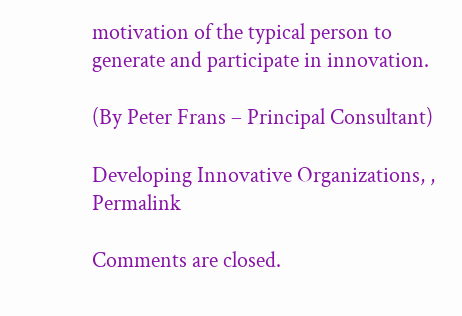motivation of the typical person to generate and participate in innovation.

(By Peter Frans – Principal Consultant)

Developing Innovative Organizations, , Permalink

Comments are closed.